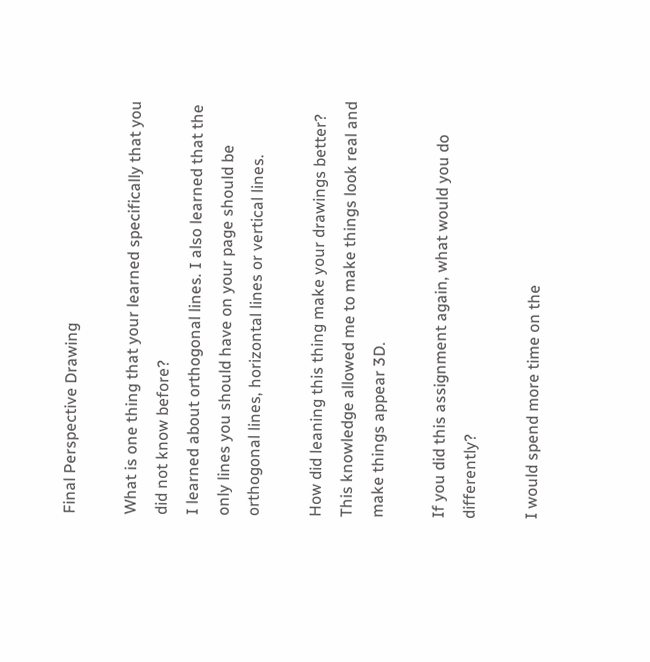Final Perspective Drawing

What is one thing that your learned specifically that you did not know before?
I learned about orthogonal lines. I also learned that the only lines you should have on your page should be orthogonal lines, horizontal lines or vertical lines.

How did leaning this thing make your drawings better?
This knowledge allowed me to make things look real and make things appear 3D.

If you did this assignment again, what would you do differently?

I would spend more time on the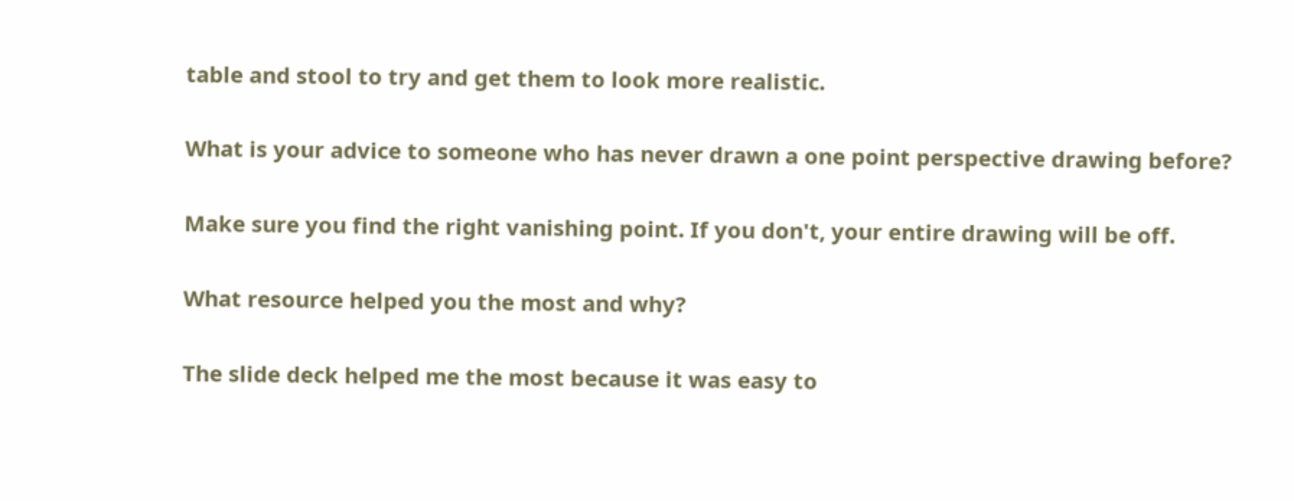table and stool to try and get them to look more realistic.

What is your advice to someone who has never drawn a one point perspective drawing before?

Make sure you find the right vanishing point. If you don't, your entire drawing will be off.

What resource helped you the most and why?

The slide deck helped me the most because it was easy to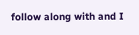follow along with and I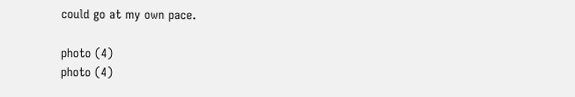could go at my own pace.

photo (4)
photo (4)